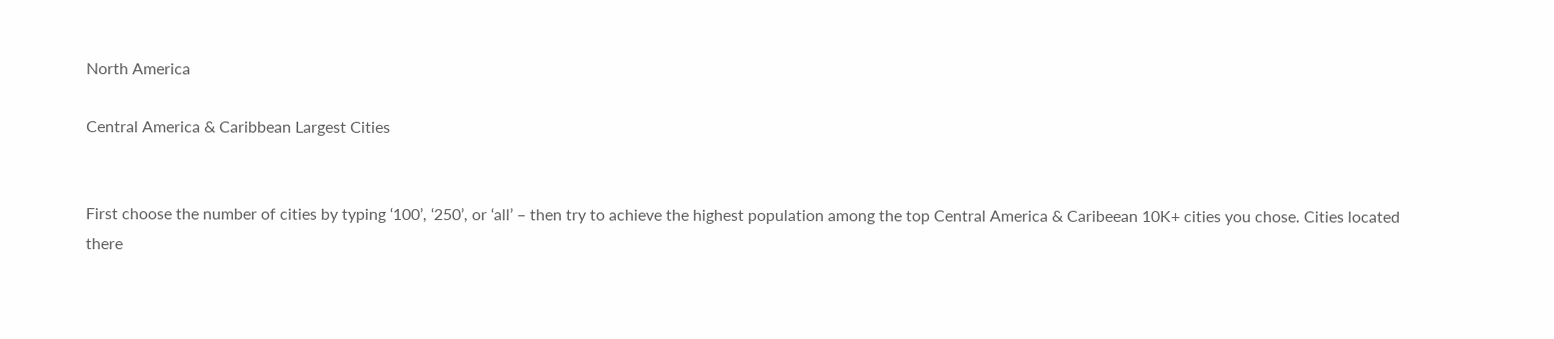North America

Central America & Caribbean Largest Cities


First choose the number of cities by typing ‘100’, ‘250’, or ‘all’ – then try to achieve the highest population among the top Central America & Caribeean 10K+ cities you chose. Cities located there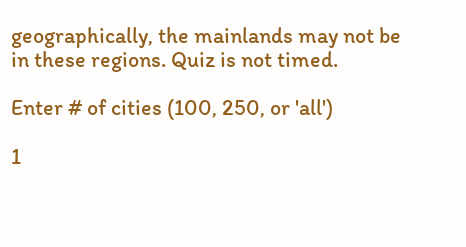geographically, the mainlands may not be in these regions. Quiz is not timed.

Enter # of cities (100, 250, or 'all')

1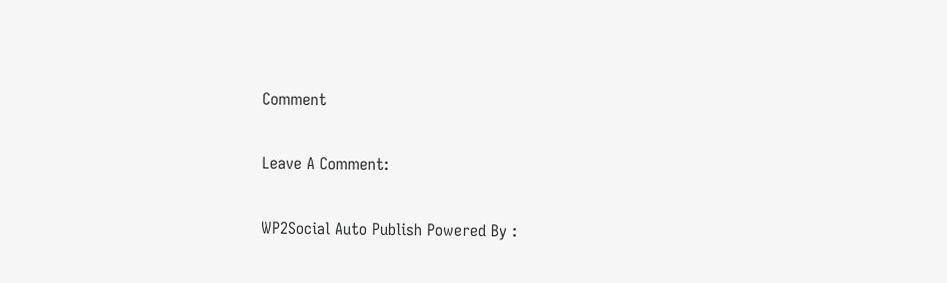Comment

Leave A Comment:

WP2Social Auto Publish Powered By :